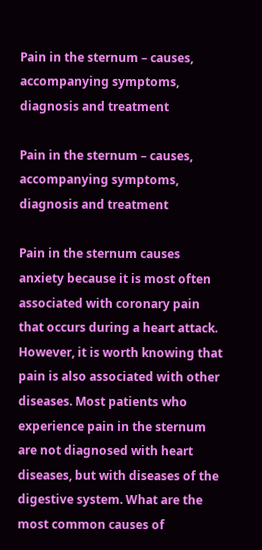Pain in the sternum – causes, accompanying symptoms, diagnosis and treatment

Pain in the sternum – causes, accompanying symptoms, diagnosis and treatment

Pain in the sternum causes anxiety because it is most often associated with coronary pain that occurs during a heart attack. However, it is worth knowing that pain is also associated with other diseases. Most patients who experience pain in the sternum are not diagnosed with heart diseases, but with diseases of the digestive system. What are the most common causes of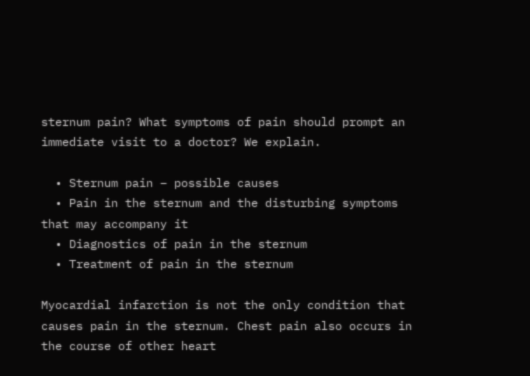sternum pain? What symptoms of pain should prompt an immediate visit to a doctor? We explain.

  • Sternum pain – possible causes
  • Pain in the sternum and the disturbing symptoms that may accompany it
  • Diagnostics of pain in the sternum
  • Treatment of pain in the sternum

Myocardial infarction is not the only condition that causes pain in the sternum. Chest pain also occurs in the course of other heart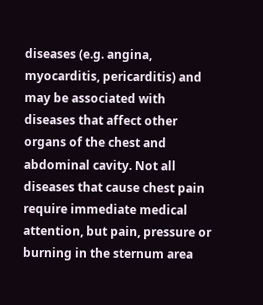diseases (e.g. angina, myocarditis, pericarditis) and may be associated with diseases that affect other organs of the chest and abdominal cavity. Not all diseases that cause chest pain require immediate medical attention, but pain, pressure or burning in the sternum area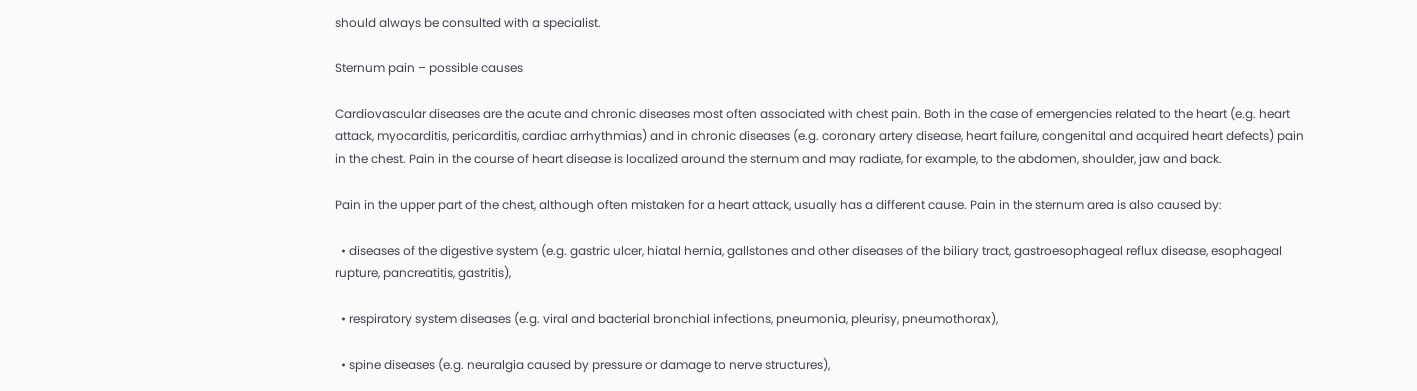should always be consulted with a specialist.

Sternum pain – possible causes

Cardiovascular diseases are the acute and chronic diseases most often associated with chest pain. Both in the case of emergencies related to the heart (e.g. heart attack, myocarditis, pericarditis, cardiac arrhythmias) and in chronic diseases (e.g. coronary artery disease, heart failure, congenital and acquired heart defects) pain in the chest. Pain in the course of heart disease is localized around the sternum and may radiate, for example, to the abdomen, shoulder, jaw and back.

Pain in the upper part of the chest, although often mistaken for a heart attack, usually has a different cause. Pain in the sternum area is also caused by:

  • diseases of the digestive system (e.g. gastric ulcer, hiatal hernia, gallstones and other diseases of the biliary tract, gastroesophageal reflux disease, esophageal rupture, pancreatitis, gastritis),

  • respiratory system diseases (e.g. viral and bacterial bronchial infections, pneumonia, pleurisy, pneumothorax),

  • spine diseases (e.g. neuralgia caused by pressure or damage to nerve structures),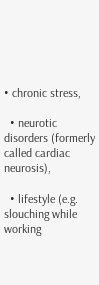• chronic stress,

  • neurotic disorders (formerly called cardiac neurosis),

  • lifestyle (e.g. slouching while working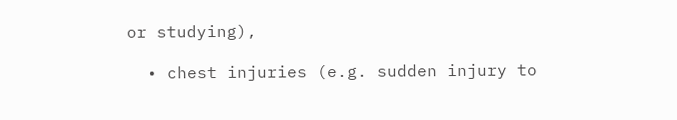or studying),

  • chest injuries (e.g. sudden injury to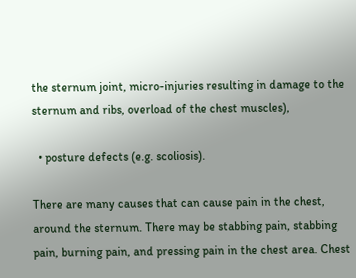the sternum joint, micro-injuries resulting in damage to the sternum and ribs, overload of the chest muscles),

  • posture defects (e.g. scoliosis).

There are many causes that can cause pain in the chest, around the sternum. There may be stabbing pain, stabbing pain, burning pain, and pressing pain in the chest area. Chest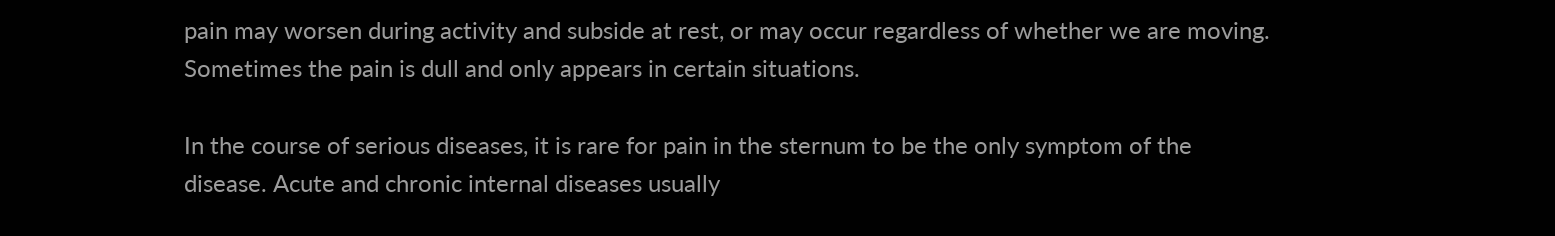pain may worsen during activity and subside at rest, or may occur regardless of whether we are moving. Sometimes the pain is dull and only appears in certain situations.

In the course of serious diseases, it is rare for pain in the sternum to be the only symptom of the disease. Acute and chronic internal diseases usually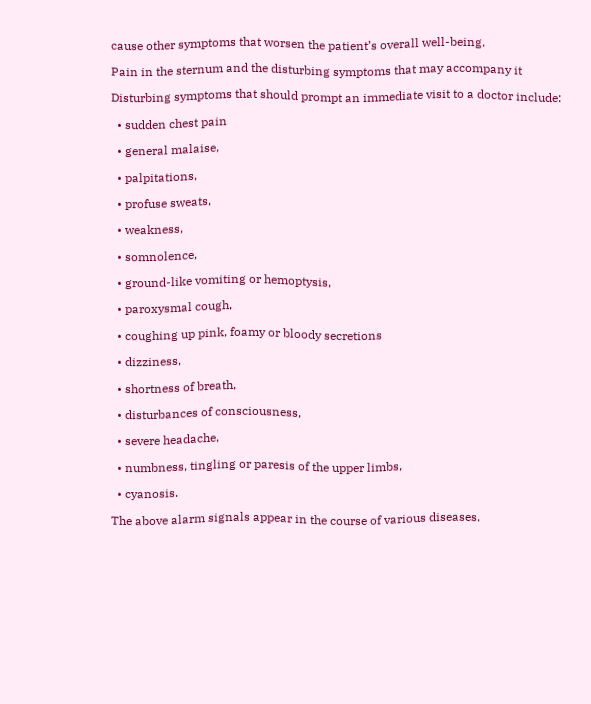cause other symptoms that worsen the patient’s overall well-being.

Pain in the sternum and the disturbing symptoms that may accompany it

Disturbing symptoms that should prompt an immediate visit to a doctor include:

  • sudden chest pain

  • general malaise,

  • palpitations,

  • profuse sweats,

  • weakness,

  • somnolence,

  • ground-like vomiting or hemoptysis,

  • paroxysmal cough,

  • coughing up pink, foamy or bloody secretions

  • dizziness,

  • shortness of breath,

  • disturbances of consciousness,

  • severe headache,

  • numbness, tingling or paresis of the upper limbs,

  • cyanosis.

The above alarm signals appear in the course of various diseases.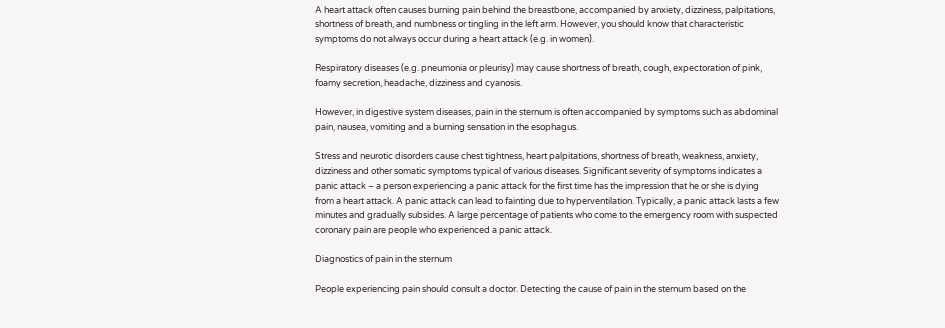A heart attack often causes burning pain behind the breastbone, accompanied by anxiety, dizziness, palpitations, shortness of breath, and numbness or tingling in the left arm. However, you should know that characteristic symptoms do not always occur during a heart attack (e.g. in women).

Respiratory diseases (e.g. pneumonia or pleurisy) may cause shortness of breath, cough, expectoration of pink, foamy secretion, headache, dizziness and cyanosis.

However, in digestive system diseases, pain in the sternum is often accompanied by symptoms such as abdominal pain, nausea, vomiting and a burning sensation in the esophagus.

Stress and neurotic disorders cause chest tightness, heart palpitations, shortness of breath, weakness, anxiety, dizziness and other somatic symptoms typical of various diseases. Significant severity of symptoms indicates a panic attack – a person experiencing a panic attack for the first time has the impression that he or she is dying from a heart attack. A panic attack can lead to fainting due to hyperventilation. Typically, a panic attack lasts a few minutes and gradually subsides. A large percentage of patients who come to the emergency room with suspected coronary pain are people who experienced a panic attack.

Diagnostics of pain in the sternum

People experiencing pain should consult a doctor. Detecting the cause of pain in the sternum based on the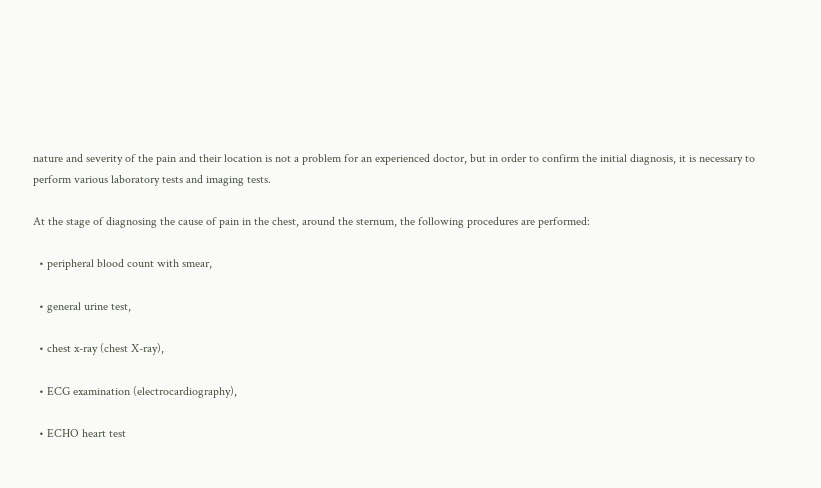nature and severity of the pain and their location is not a problem for an experienced doctor, but in order to confirm the initial diagnosis, it is necessary to perform various laboratory tests and imaging tests.

At the stage of diagnosing the cause of pain in the chest, around the sternum, the following procedures are performed:

  • peripheral blood count with smear,

  • general urine test,

  • chest x-ray (chest X-ray),

  • ECG examination (electrocardiography),

  • ECHO heart test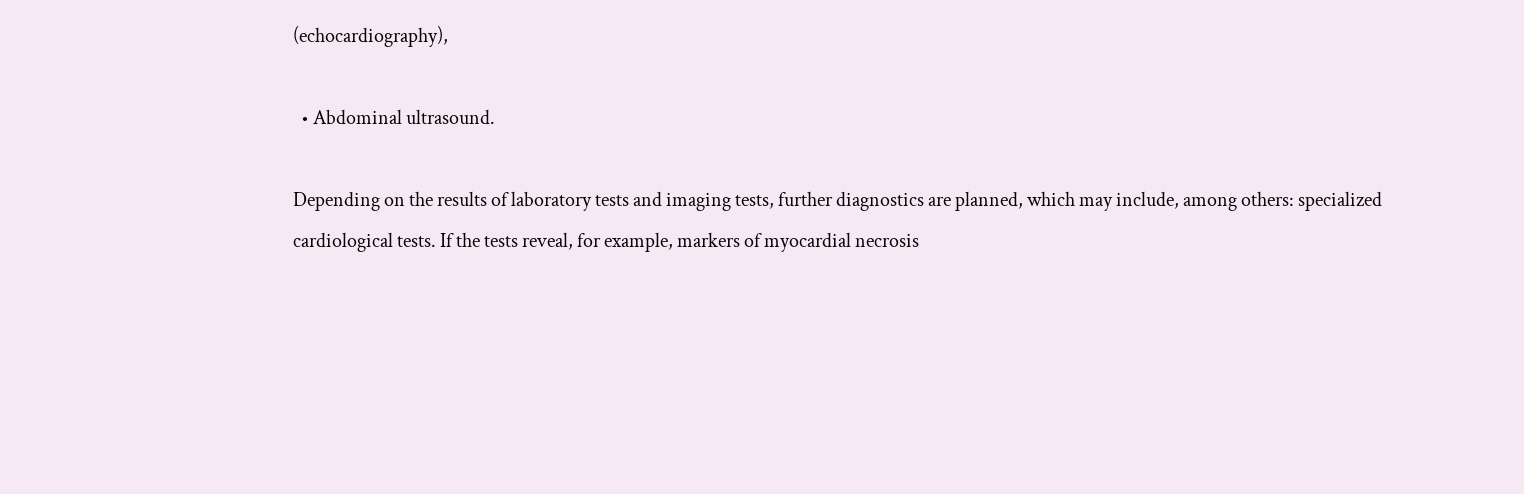(echocardiography),

  • Abdominal ultrasound.

Depending on the results of laboratory tests and imaging tests, further diagnostics are planned, which may include, among others: specialized cardiological tests. If the tests reveal, for example, markers of myocardial necrosis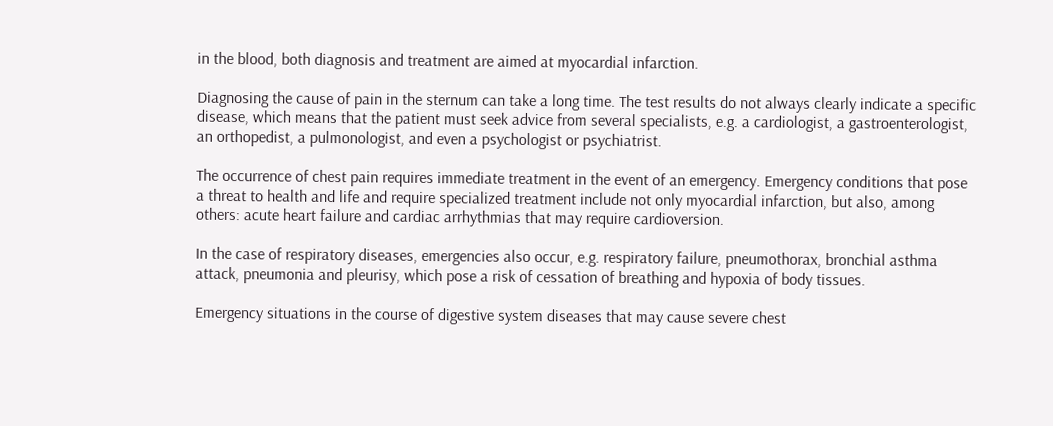in the blood, both diagnosis and treatment are aimed at myocardial infarction.

Diagnosing the cause of pain in the sternum can take a long time. The test results do not always clearly indicate a specific disease, which means that the patient must seek advice from several specialists, e.g. a cardiologist, a gastroenterologist, an orthopedist, a pulmonologist, and even a psychologist or psychiatrist.

The occurrence of chest pain requires immediate treatment in the event of an emergency. Emergency conditions that pose a threat to health and life and require specialized treatment include not only myocardial infarction, but also, among others: acute heart failure and cardiac arrhythmias that may require cardioversion.

In the case of respiratory diseases, emergencies also occur, e.g. respiratory failure, pneumothorax, bronchial asthma attack, pneumonia and pleurisy, which pose a risk of cessation of breathing and hypoxia of body tissues.

Emergency situations in the course of digestive system diseases that may cause severe chest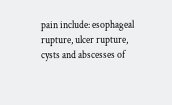pain include: esophageal rupture, ulcer rupture, cysts and abscesses of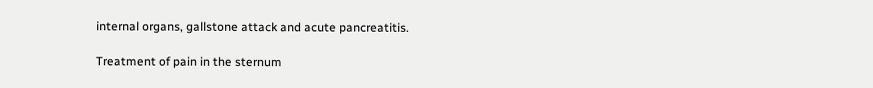internal organs, gallstone attack and acute pancreatitis.

Treatment of pain in the sternum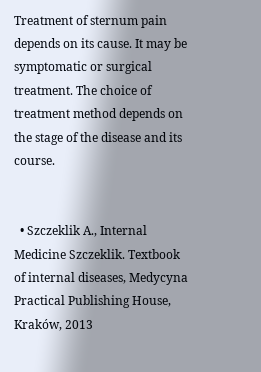Treatment of sternum pain depends on its cause. It may be symptomatic or surgical treatment. The choice of treatment method depends on the stage of the disease and its course.


  • Szczeklik A., Internal Medicine Szczeklik. Textbook of internal diseases, Medycyna Practical Publishing House, Kraków, 2013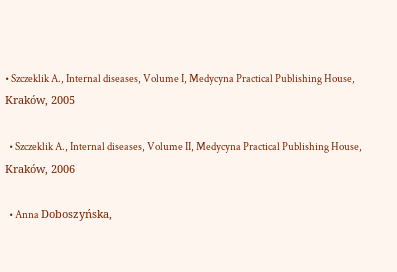• Szczeklik A., Internal diseases, Volume I, Medycyna Practical Publishing House, Kraków, 2005

  • Szczeklik A., Internal diseases, Volume II, Medycyna Practical Publishing House, Kraków, 2006

  • Anna Doboszyńska,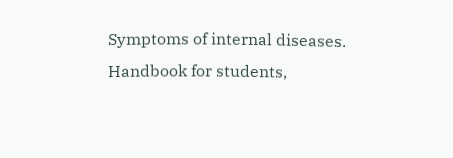Symptoms of internal diseases. Handbook for students,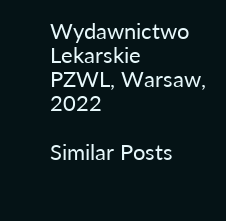Wydawnictwo Lekarskie PZWL, Warsaw, 2022

Similar Posts